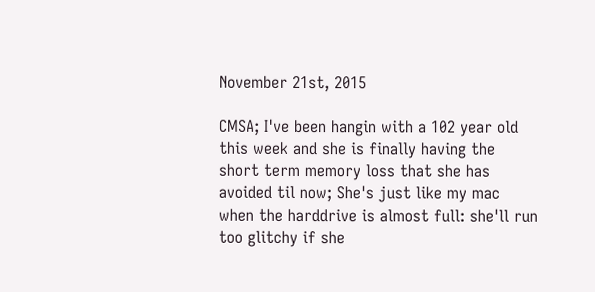November 21st, 2015

CMSA; I've been hangin with a 102 year old this week and she is finally having the short term memory loss that she has avoided til now; She's just like my mac when the harddrive is almost full: she'll run too glitchy if she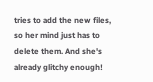tries to add the new files, so her mind just has to delete them. And she's already glitchy enough!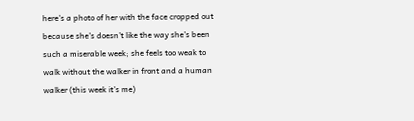here's a photo of her with the face cropped out because she's doesn't like the way she's been such a miserable week; she feels too weak to walk without the walker in front and a human walker (this week it's me)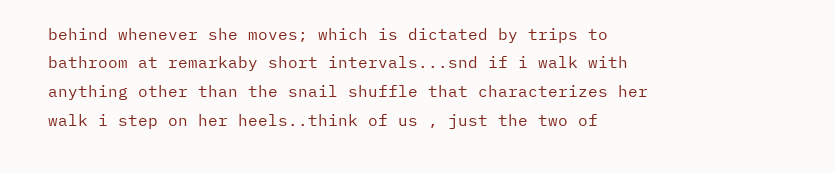behind whenever she moves; which is dictated by trips to bathroom at remarkaby short intervals...snd if i walk with anything other than the snail shuffle that characterizes her walk i step on her heels..think of us , just the two of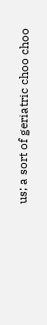us; a sort of geriatric choo choo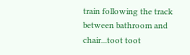train following the track between bathroom and chair...toot toot